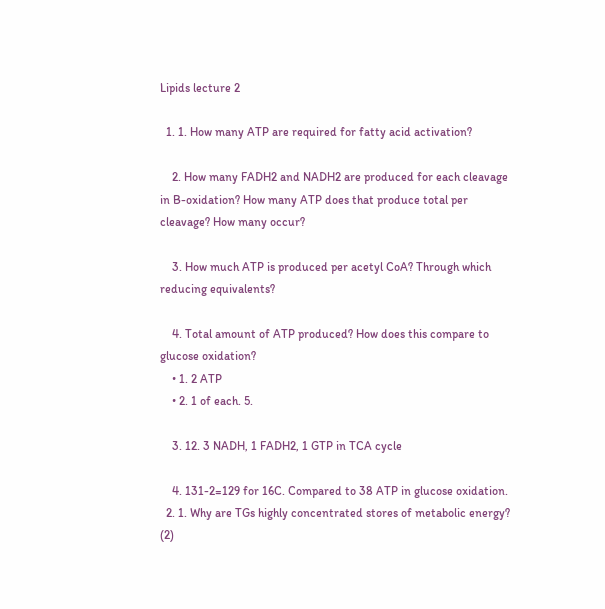Lipids lecture 2

  1. 1. How many ATP are required for fatty acid activation?

    2. How many FADH2 and NADH2 are produced for each cleavage in B-oxidation? How many ATP does that produce total per cleavage? How many occur?

    3. How much ATP is produced per acetyl CoA? Through which reducing equivalents?

    4. Total amount of ATP produced? How does this compare to glucose oxidation?
    • 1. 2 ATP
    • 2. 1 of each. 5.

    3. 12. 3 NADH, 1 FADH2, 1 GTP in TCA cycle

    4. 131-2=129 for 16C. Compared to 38 ATP in glucose oxidation.
  2. 1. Why are TGs highly concentrated stores of metabolic energy? (2)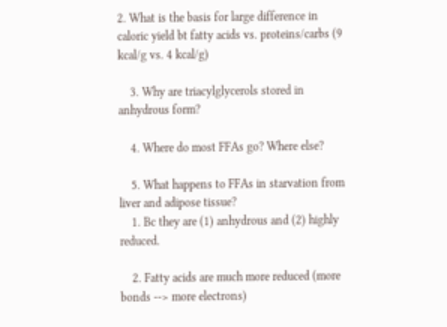2. What is the basis for large difference in caloric yield bt fatty acids vs. proteins/carbs (9 kcal/g vs. 4 kcal/g)

    3. Why are triacylglycerols stored in anhydrous form?

    4. Where do most FFAs go? Where else?

    5. What happens to FFAs in starvation from liver and adipose tissue?
    1. Bc they are (1) anhydrous and (2) highly reduced.

    2. Fatty acids are much more reduced (more bonds --> more electrons)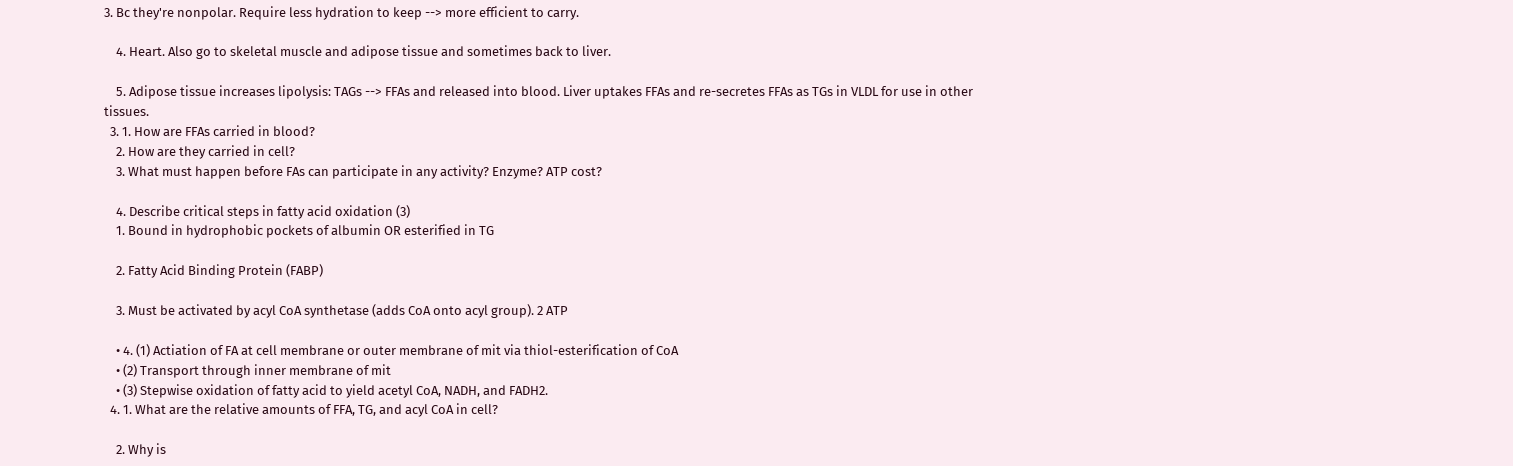3. Bc they're nonpolar. Require less hydration to keep --> more efficient to carry.

    4. Heart. Also go to skeletal muscle and adipose tissue and sometimes back to liver.

    5. Adipose tissue increases lipolysis: TAGs --> FFAs and released into blood. Liver uptakes FFAs and re-secretes FFAs as TGs in VLDL for use in other tissues.
  3. 1. How are FFAs carried in blood?
    2. How are they carried in cell?
    3. What must happen before FAs can participate in any activity? Enzyme? ATP cost?

    4. Describe critical steps in fatty acid oxidation (3)
    1. Bound in hydrophobic pockets of albumin OR esterified in TG

    2. Fatty Acid Binding Protein (FABP)

    3. Must be activated by acyl CoA synthetase (adds CoA onto acyl group). 2 ATP

    • 4. (1) Actiation of FA at cell membrane or outer membrane of mit via thiol-esterification of CoA
    • (2) Transport through inner membrane of mit
    • (3) Stepwise oxidation of fatty acid to yield acetyl CoA, NADH, and FADH2.
  4. 1. What are the relative amounts of FFA, TG, and acyl CoA in cell?

    2. Why is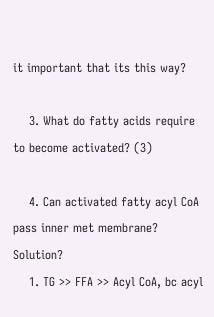it important that its this way?

    3. What do fatty acids require to become activated? (3)

    4. Can activated fatty acyl CoA pass inner met membrane? Solution?
    1. TG >> FFA >> Acyl CoA, bc acyl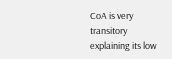CoA is very transitory explaining its low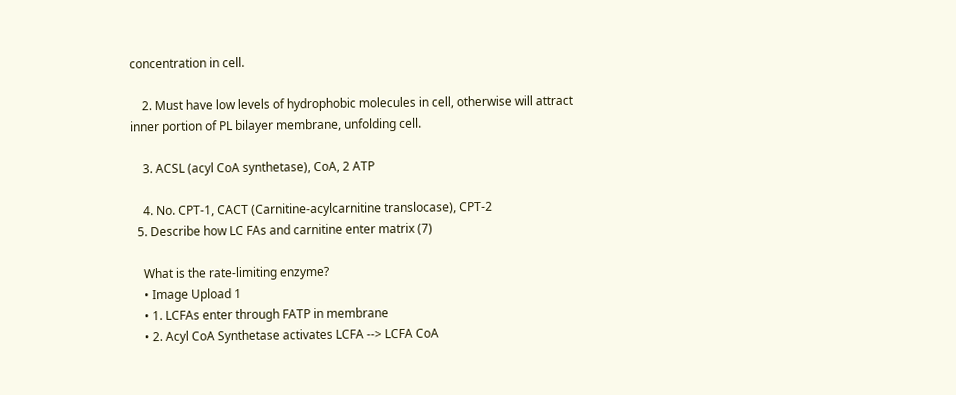concentration in cell.

    2. Must have low levels of hydrophobic molecules in cell, otherwise will attract inner portion of PL bilayer membrane, unfolding cell.

    3. ACSL (acyl CoA synthetase), CoA, 2 ATP

    4. No. CPT-1, CACT (Carnitine-acylcarnitine translocase), CPT-2
  5. Describe how LC FAs and carnitine enter matrix (7)

    What is the rate-limiting enzyme?
    • Image Upload 1
    • 1. LCFAs enter through FATP in membrane
    • 2. Acyl CoA Synthetase activates LCFA --> LCFA CoA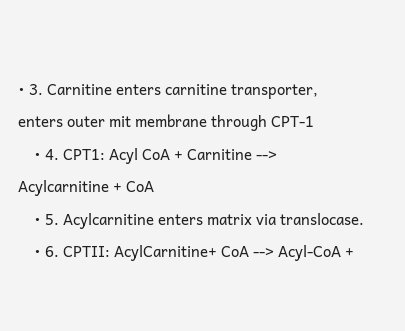• 3. Carnitine enters carnitine transporter, enters outer mit membrane through CPT-1
    • 4. CPT1: Acyl CoA + Carnitine --> Acylcarnitine + CoA
    • 5. Acylcarnitine enters matrix via translocase.
    • 6. CPTII: AcylCarnitine+ CoA --> Acyl-CoA +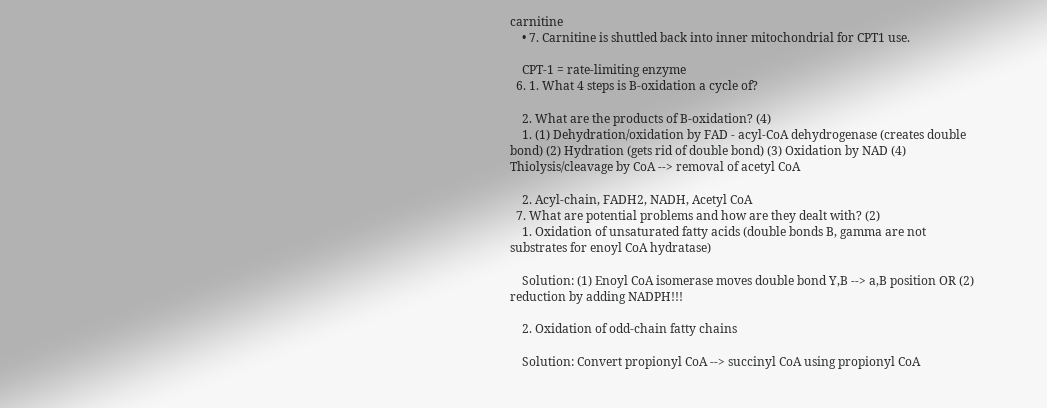carnitine
    • 7. Carnitine is shuttled back into inner mitochondrial for CPT1 use.

    CPT-1 = rate-limiting enzyme
  6. 1. What 4 steps is B-oxidation a cycle of?

    2. What are the products of B-oxidation? (4)
    1. (1) Dehydration/oxidation by FAD - acyl-CoA dehydrogenase (creates double bond) (2) Hydration (gets rid of double bond) (3) Oxidation by NAD (4) Thiolysis/cleavage by CoA --> removal of acetyl CoA

    2. Acyl-chain, FADH2, NADH, Acetyl CoA
  7. What are potential problems and how are they dealt with? (2)
    1. Oxidation of unsaturated fatty acids (double bonds B, gamma are not substrates for enoyl CoA hydratase)

    Solution: (1) Enoyl CoA isomerase moves double bond Y,B --> a,B position OR (2) reduction by adding NADPH!!!

    2. Oxidation of odd-chain fatty chains

    Solution: Convert propionyl CoA --> succinyl CoA using propionyl CoA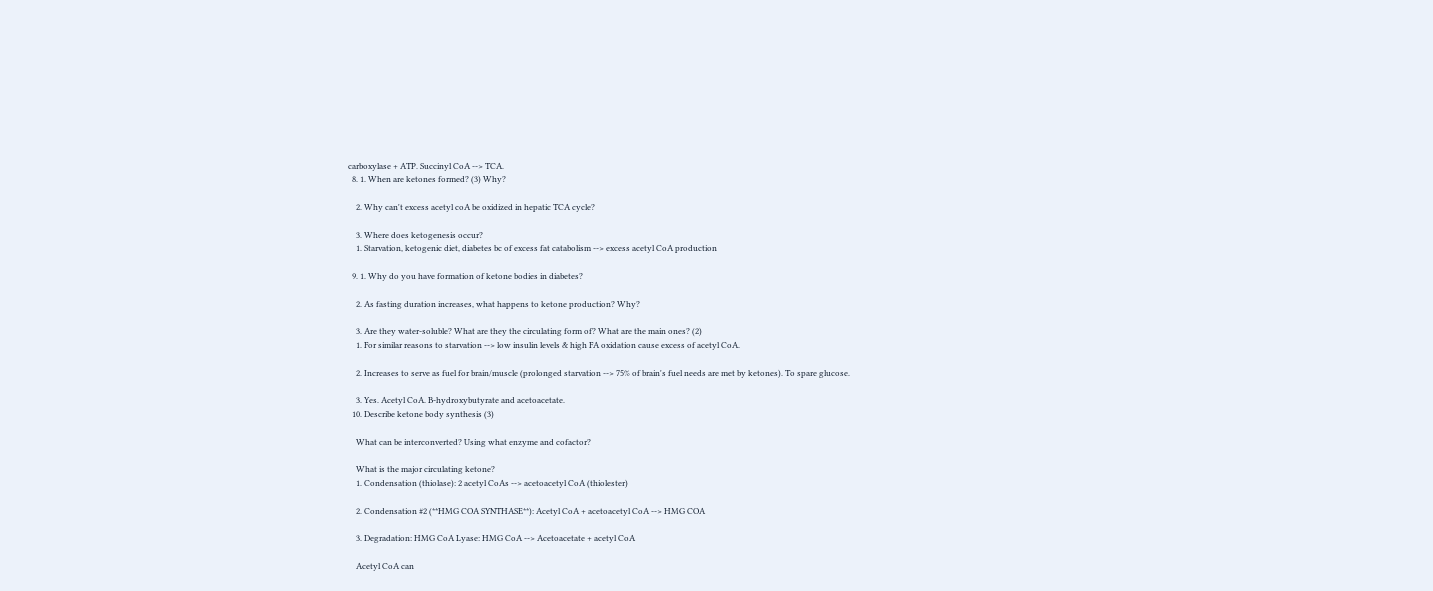carboxylase + ATP. Succinyl CoA --> TCA.
  8. 1. When are ketones formed? (3) Why?

    2. Why can't excess acetyl coA be oxidized in hepatic TCA cycle?

    3. Where does ketogenesis occur?
    1. Starvation, ketogenic diet, diabetes bc of excess fat catabolism --> excess acetyl CoA production

  9. 1. Why do you have formation of ketone bodies in diabetes?

    2. As fasting duration increases, what happens to ketone production? Why?

    3. Are they water-soluble? What are they the circulating form of? What are the main ones? (2)
    1. For similar reasons to starvation --> low insulin levels & high FA oxidation cause excess of acetyl CoA.

    2. Increases to serve as fuel for brain/muscle (prolonged starvation --> 75% of brain's fuel needs are met by ketones). To spare glucose.

    3. Yes. Acetyl CoA. B-hydroxybutyrate and acetoacetate.
  10. Describe ketone body synthesis (3)

    What can be interconverted? Using what enzyme and cofactor?

    What is the major circulating ketone?
    1. Condensation (thiolase): 2 acetyl CoAs --> acetoacetyl CoA (thiolester)

    2. Condensation #2 (**HMG COA SYNTHASE**): Acetyl CoA + acetoacetyl CoA --> HMG COA

    3. Degradation: HMG CoA Lyase: HMG CoA --> Acetoacetate + acetyl CoA

    Acetyl CoA can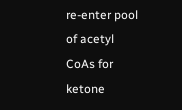re-enter pool of acetyl CoAs for ketone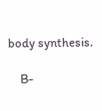body synthesis.

    B-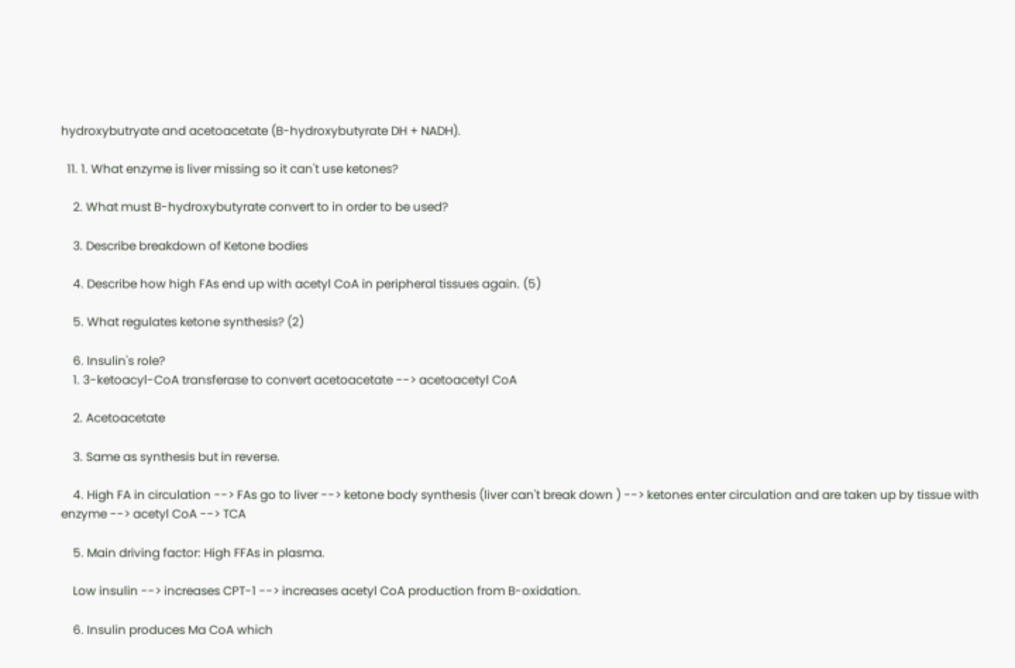hydroxybutryate and acetoacetate (B-hydroxybutyrate DH + NADH).

  11. 1. What enzyme is liver missing so it can't use ketones?

    2. What must B-hydroxybutyrate convert to in order to be used?

    3. Describe breakdown of Ketone bodies

    4. Describe how high FAs end up with acetyl CoA in peripheral tissues again. (5)

    5. What regulates ketone synthesis? (2)

    6. Insulin's role?
    1. 3-ketoacyl-CoA transferase to convert acetoacetate --> acetoacetyl CoA

    2. Acetoacetate

    3. Same as synthesis but in reverse.

    4. High FA in circulation --> FAs go to liver --> ketone body synthesis (liver can't break down ) --> ketones enter circulation and are taken up by tissue with enzyme --> acetyl CoA --> TCA

    5. Main driving factor: High FFAs in plasma.

    Low insulin --> increases CPT-1 --> increases acetyl CoA production from B-oxidation.

    6. Insulin produces Ma CoA which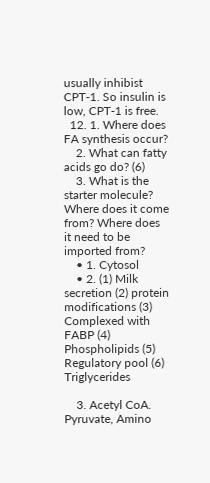usually inhibist CPT-1. So insulin is low, CPT-1 is free.
  12. 1. Where does FA synthesis occur?
    2. What can fatty acids go do? (6)
    3. What is the starter molecule? Where does it come from? Where does it need to be imported from?
    • 1. Cytosol
    • 2. (1) Milk secretion (2) protein modifications (3) Complexed with FABP (4) Phospholipids (5) Regulatory pool (6) Triglycerides

    3. Acetyl CoA. Pyruvate, Amino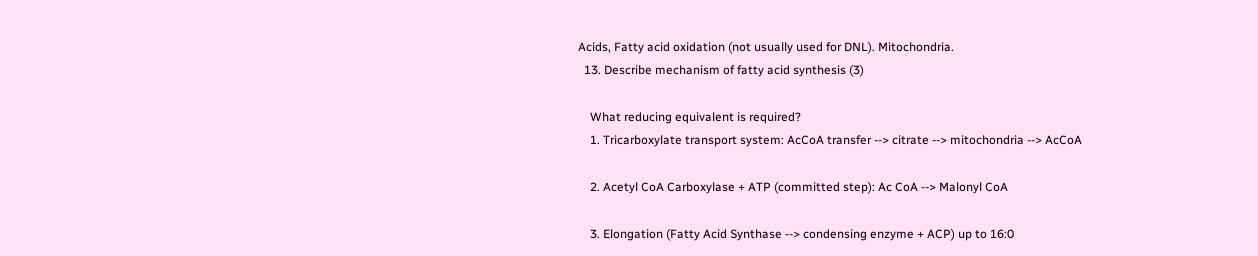Acids, Fatty acid oxidation (not usually used for DNL). Mitochondria.
  13. Describe mechanism of fatty acid synthesis (3)

    What reducing equivalent is required?
    1. Tricarboxylate transport system: AcCoA transfer --> citrate --> mitochondria --> AcCoA

    2. Acetyl CoA Carboxylase + ATP (committed step): Ac CoA --> Malonyl CoA

    3. Elongation (Fatty Acid Synthase --> condensing enzyme + ACP) up to 16:0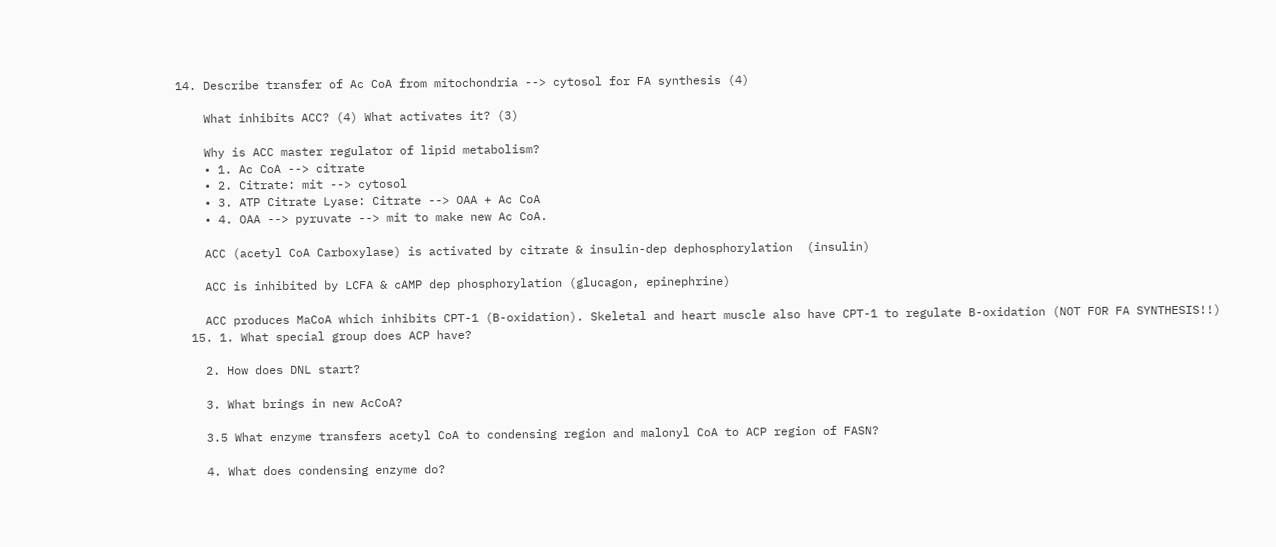14. Describe transfer of Ac CoA from mitochondria --> cytosol for FA synthesis (4)

    What inhibits ACC? (4) What activates it? (3)

    Why is ACC master regulator of lipid metabolism?
    • 1. Ac CoA --> citrate
    • 2. Citrate: mit --> cytosol
    • 3. ATP Citrate Lyase: Citrate --> OAA + Ac CoA
    • 4. OAA --> pyruvate --> mit to make new Ac CoA.

    ACC (acetyl CoA Carboxylase) is activated by citrate & insulin-dep dephosphorylation  (insulin)

    ACC is inhibited by LCFA & cAMP dep phosphorylation (glucagon, epinephrine)

    ACC produces MaCoA which inhibits CPT-1 (B-oxidation). Skeletal and heart muscle also have CPT-1 to regulate B-oxidation (NOT FOR FA SYNTHESIS!!)
  15. 1. What special group does ACP have?

    2. How does DNL start?

    3. What brings in new AcCoA?

    3.5 What enzyme transfers acetyl CoA to condensing region and malonyl CoA to ACP region of FASN?

    4. What does condensing enzyme do?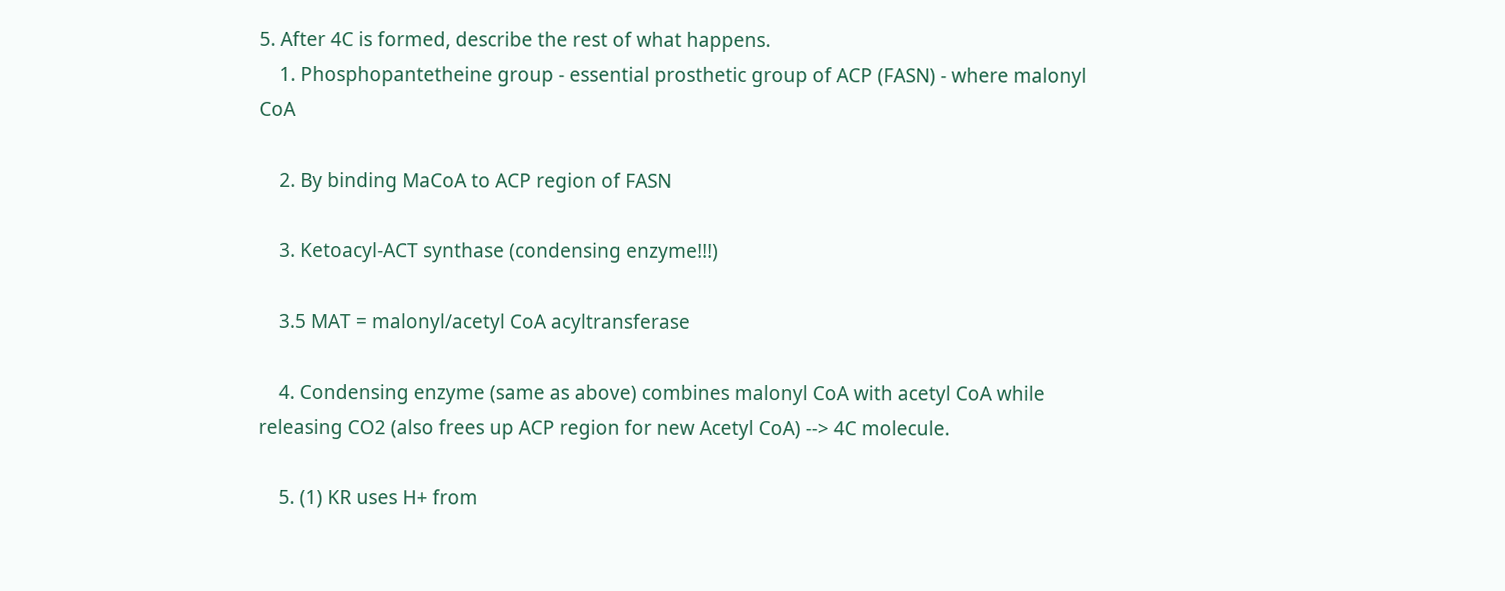5. After 4C is formed, describe the rest of what happens.
    1. Phosphopantetheine group - essential prosthetic group of ACP (FASN) - where malonyl CoA

    2. By binding MaCoA to ACP region of FASN

    3. Ketoacyl-ACT synthase (condensing enzyme!!!)

    3.5 MAT = malonyl/acetyl CoA acyltransferase

    4. Condensing enzyme (same as above) combines malonyl CoA with acetyl CoA while releasing CO2 (also frees up ACP region for new Acetyl CoA) --> 4C molecule.

    5. (1) KR uses H+ from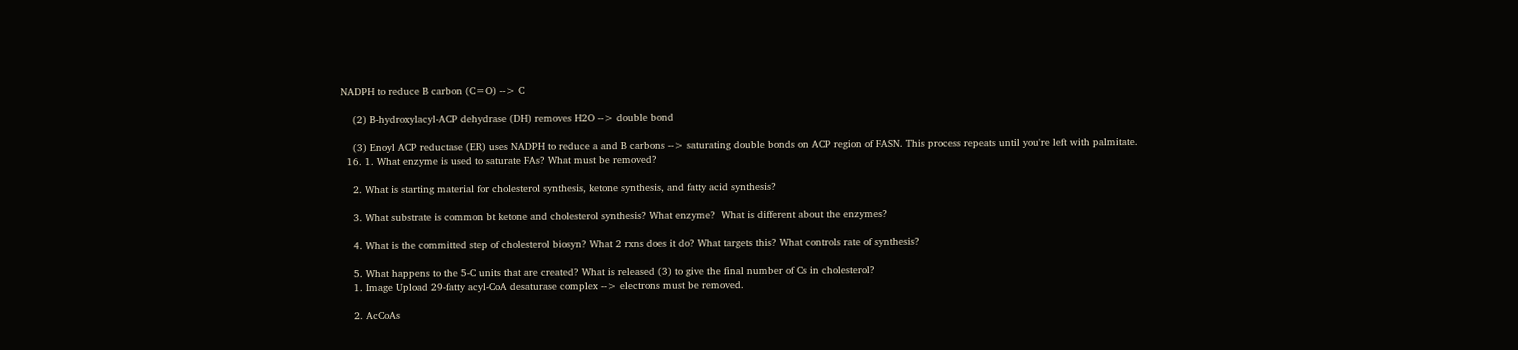NADPH to reduce B carbon (C=O) --> C

    (2) B-hydroxylacyl-ACP dehydrase (DH) removes H2O --> double bond

    (3) Enoyl ACP reductase (ER) uses NADPH to reduce a and B carbons --> saturating double bonds on ACP region of FASN. This process repeats until you're left with palmitate.
  16. 1. What enzyme is used to saturate FAs? What must be removed?

    2. What is starting material for cholesterol synthesis, ketone synthesis, and fatty acid synthesis?

    3. What substrate is common bt ketone and cholesterol synthesis? What enzyme?  What is different about the enzymes?

    4. What is the committed step of cholesterol biosyn? What 2 rxns does it do? What targets this? What controls rate of synthesis?

    5. What happens to the 5-C units that are created? What is released (3) to give the final number of Cs in cholesterol?
    1. Image Upload 29-fatty acyl-CoA desaturase complex --> electrons must be removed.

    2. AcCoAs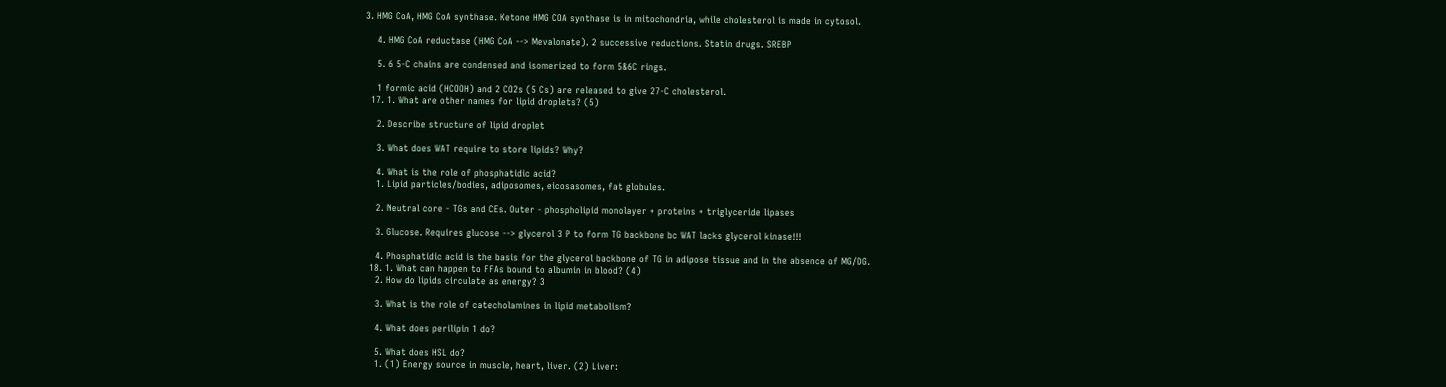3. HMG CoA, HMG CoA synthase. Ketone HMG COA synthase is in mitochondria, while cholesterol is made in cytosol.

    4. HMG CoA reductase (HMG CoA --> Mevalonate). 2 successive reductions. Statin drugs. SREBP

    5. 6 5-C chains are condensed and isomerized to form 5&6C rings.

    1 formic acid (HCOOH) and 2 CO2s (5 Cs) are released to give 27-C cholesterol.
  17. 1. What are other names for lipid droplets? (5)

    2. Describe structure of lipid droplet

    3. What does WAT require to store lipids? Why?

    4. What is the role of phosphatidic acid?
    1. Lipid particles/bodies, adiposomes, eicosasomes, fat globules.

    2. Neutral core - TGs and CEs. Outer - phospholipid monolayer + proteins + triglyceride lipases

    3. Glucose. Requires glucose --> glycerol 3 P to form TG backbone bc WAT lacks glycerol kinase!!!

    4. Phosphatidic acid is the basis for the glycerol backbone of TG in adipose tissue and in the absence of MG/DG.
  18. 1. What can happen to FFAs bound to albumin in blood? (4)
    2. How do lipids circulate as energy? 3

    3. What is the role of catecholamines in lipid metabolism?

    4. What does perilipin 1 do?

    5. What does HSL do?
    1. (1) Energy source in muscle, heart, liver. (2) Liver: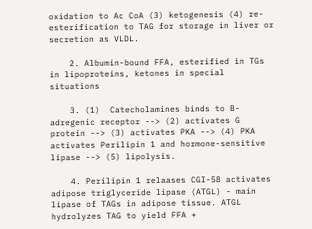oxidation to Ac CoA (3) ketogenesis (4) re-esterification to TAG for storage in liver or secretion as VLDL.

    2. Albumin-bound FFA, esterified in TGs in lipoproteins, ketones in special situations

    3. (1)  Catecholamines binds to B-adregenic receptor --> (2) activates G protein --> (3) activates PKA --> (4) PKA activates Perilipin 1 and hormone-sensitive lipase --> (5) lipolysis.

    4. Perilipin 1 relaases CGI-58 activates adipose triglyceride lipase (ATGL) - main lipase of TAGs in adipose tissue. ATGL hydrolyzes TAG to yield FFA +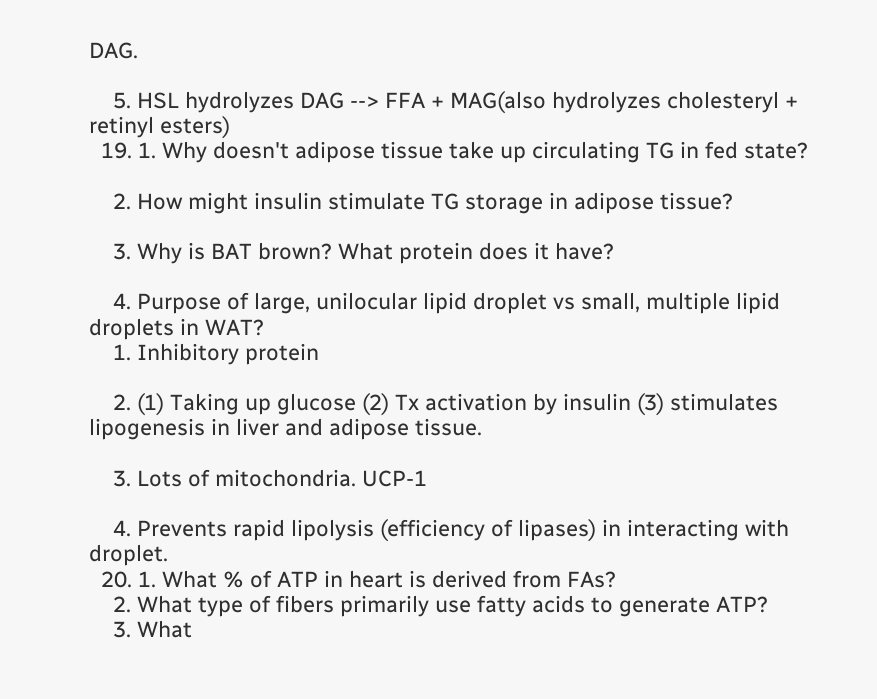DAG.

    5. HSL hydrolyzes DAG --> FFA + MAG(also hydrolyzes cholesteryl + retinyl esters)
  19. 1. Why doesn't adipose tissue take up circulating TG in fed state?

    2. How might insulin stimulate TG storage in adipose tissue?

    3. Why is BAT brown? What protein does it have?

    4. Purpose of large, unilocular lipid droplet vs small, multiple lipid droplets in WAT?
    1. Inhibitory protein

    2. (1) Taking up glucose (2) Tx activation by insulin (3) stimulates lipogenesis in liver and adipose tissue.

    3. Lots of mitochondria. UCP-1

    4. Prevents rapid lipolysis (efficiency of lipases) in interacting with droplet.
  20. 1. What % of ATP in heart is derived from FAs?
    2. What type of fibers primarily use fatty acids to generate ATP?
    3. What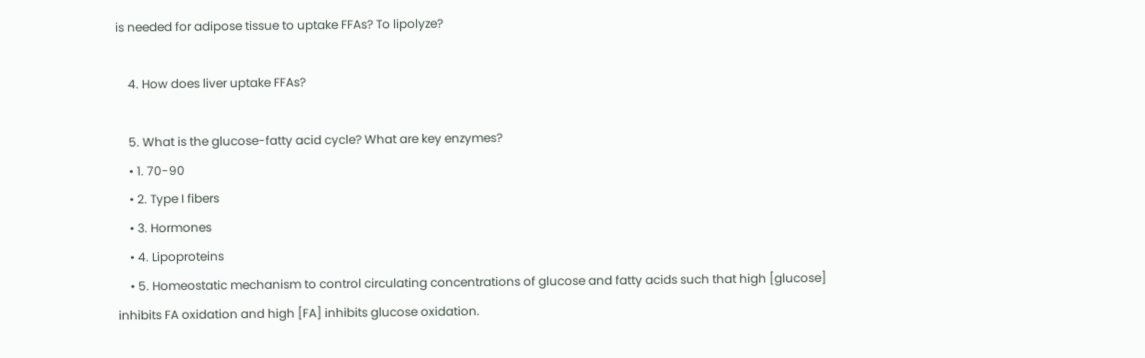is needed for adipose tissue to uptake FFAs? To lipolyze?

    4. How does liver uptake FFAs?

    5. What is the glucose-fatty acid cycle? What are key enzymes?
    • 1. 70-90
    • 2. Type I fibers
    • 3. Hormones
    • 4. Lipoproteins
    • 5. Homeostatic mechanism to control circulating concentrations of glucose and fatty acids such that high [glucose] inhibits FA oxidation and high [FA] inhibits glucose oxidation.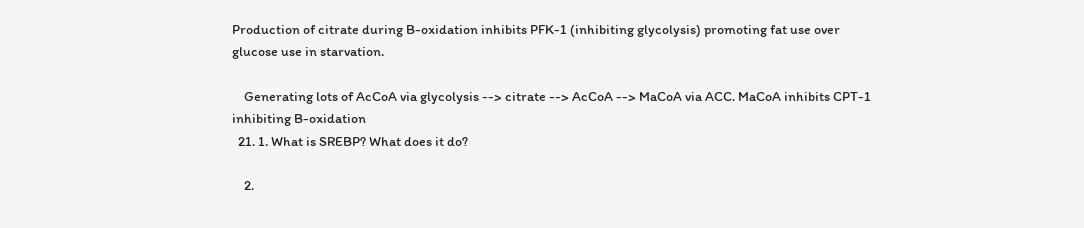Production of citrate during B-oxidation inhibits PFK-1 (inhibiting glycolysis) promoting fat use over glucose use in starvation.

    Generating lots of AcCoA via glycolysis --> citrate --> AcCoA --> MaCoA via ACC. MaCoA inhibits CPT-1 inhibiting B-oxidation
  21. 1. What is SREBP? What does it do?

    2.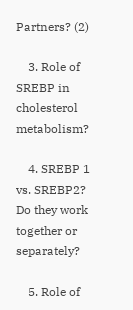Partners? (2)

    3. Role of SREBP in cholesterol metabolism?

    4. SREBP 1 vs. SREBP2? Do they work together or separately?

    5. Role of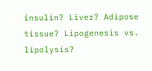insulin? Liver? Adipose tissue? Lipogenesis vs. lipolysis?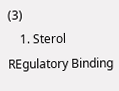(3)
    1. Sterol REgulatory Binding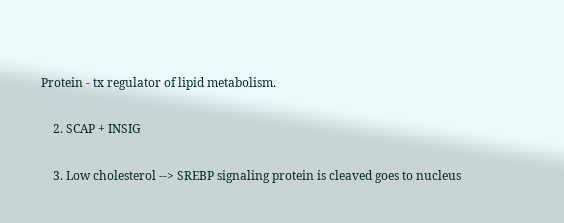Protein - tx regulator of lipid metabolism.

    2. SCAP + INSIG

    3. Low cholesterol --> SREBP signaling protein is cleaved goes to nucleus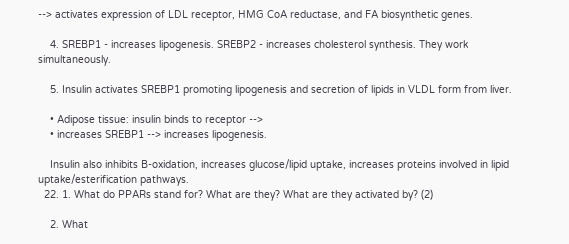--> activates expression of LDL receptor, HMG CoA reductase, and FA biosynthetic genes.

    4. SREBP1 - increases lipogenesis. SREBP2 - increases cholesterol synthesis. They work simultaneously.

    5. Insulin activates SREBP1 promoting lipogenesis and secretion of lipids in VLDL form from liver.

    • Adipose tissue: insulin binds to receptor -->
    • increases SREBP1 --> increases lipogenesis.

    Insulin also inhibits B-oxidation, increases glucose/lipid uptake, increases proteins involved in lipid uptake/esterification pathways.
  22. 1. What do PPARs stand for? What are they? What are they activated by? (2)

    2. What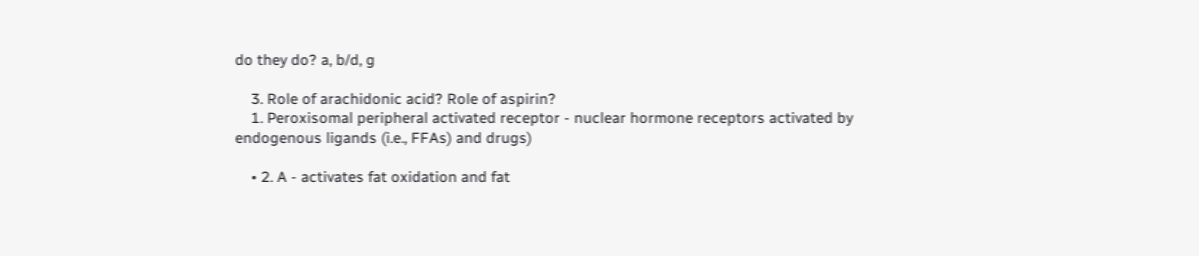do they do? a, b/d, g

    3. Role of arachidonic acid? Role of aspirin?
    1. Peroxisomal peripheral activated receptor - nuclear hormone receptors activated by endogenous ligands (i.e., FFAs) and drugs)

    • 2. A - activates fat oxidation and fat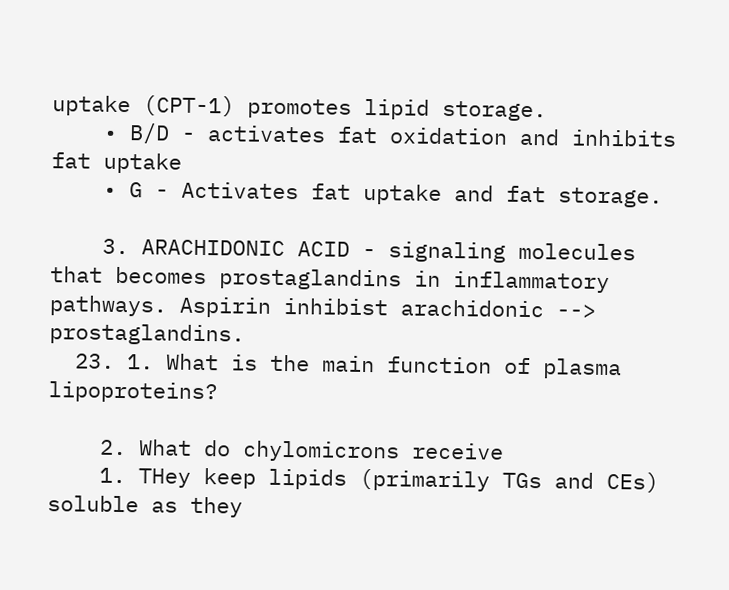uptake (CPT-1) promotes lipid storage.
    • B/D - activates fat oxidation and inhibits fat uptake
    • G - Activates fat uptake and fat storage.

    3. ARACHIDONIC ACID - signaling molecules that becomes prostaglandins in inflammatory pathways. Aspirin inhibist arachidonic --> prostaglandins.
  23. 1. What is the main function of plasma lipoproteins?

    2. What do chylomicrons receive
    1. THey keep lipids (primarily TGs and CEs) soluble as they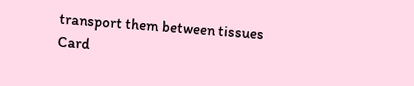transport them between tissues
Card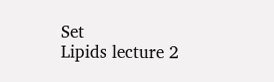Set
Lipids lecture 2